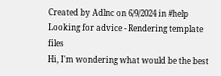Created by Adlnc on 6/9/2024 in #help
Looking for advice - Rendering template files
Hi, I'm wondering what would be the best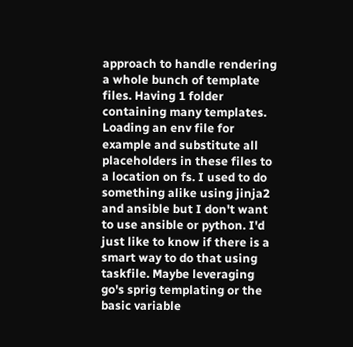approach to handle rendering a whole bunch of template files. Having 1 folder containing many templates. Loading an env file for example and substitute all placeholders in these files to a location on fs. I used to do something alike using jinja2 and ansible but I don't want to use ansible or python. I'd just like to know if there is a smart way to do that using taskfile. Maybe leveraging go's sprig templating or the basic variable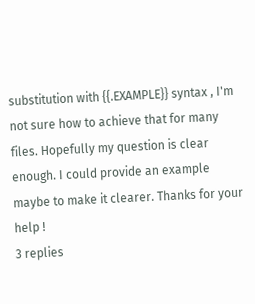substitution with {{.EXAMPLE}} syntax , I'm not sure how to achieve that for many files. Hopefully my question is clear enough. I could provide an example maybe to make it clearer. Thanks for your help !
3 replies